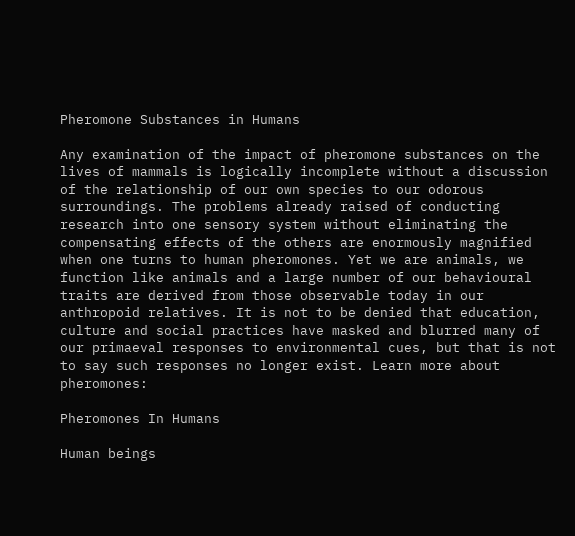Pheromone Substances in Humans

Any examination of the impact of pheromone substances on the lives of mammals is logically incomplete without a discussion of the relationship of our own species to our odorous surroundings. The problems already raised of conducting research into one sensory system without eliminating the compensating effects of the others are enormously magnified when one turns to human pheromones. Yet we are animals, we function like animals and a large number of our behavioural traits are derived from those observable today in our anthropoid relatives. It is not to be denied that education, culture and social practices have masked and blurred many of our primaeval responses to environmental cues, but that is not to say such responses no longer exist. Learn more about pheromones:

Pheromones In Humans

Human beings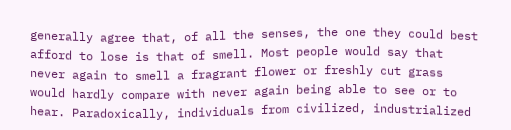generally agree that, of all the senses, the one they could best afford to lose is that of smell. Most people would say that never again to smell a fragrant flower or freshly cut grass would hardly compare with never again being able to see or to hear. Paradoxically, individuals from civilized, industrialized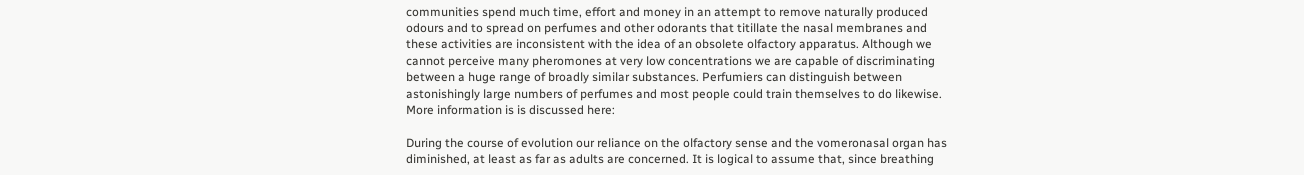communities spend much time, effort and money in an attempt to remove naturally produced odours and to spread on perfumes and other odorants that titillate the nasal membranes and these activities are inconsistent with the idea of an obsolete olfactory apparatus. Although we cannot perceive many pheromones at very low concentrations we are capable of discriminating between a huge range of broadly similar substances. Perfumiers can distinguish between astonishingly large numbers of perfumes and most people could train themselves to do likewise. More information is is discussed here:

During the course of evolution our reliance on the olfactory sense and the vomeronasal organ has diminished, at least as far as adults are concerned. It is logical to assume that, since breathing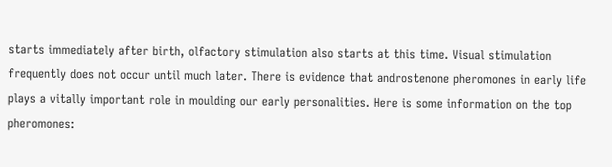starts immediately after birth, olfactory stimulation also starts at this time. Visual stimulation frequently does not occur until much later. There is evidence that androstenone pheromones in early life plays a vitally important role in moulding our early personalities. Here is some information on the top pheromones: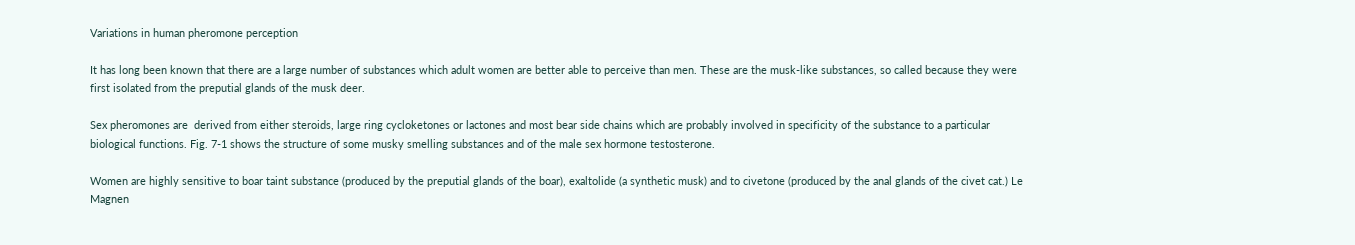Variations in human pheromone perception

It has long been known that there are a large number of substances which adult women are better able to perceive than men. These are the musk-like substances, so called because they were first isolated from the preputial glands of the musk deer.

Sex pheromones are  derived from either steroids, large ring cycloketones or lactones and most bear side chains which are probably involved in specificity of the substance to a particular biological functions. Fig. 7-1 shows the structure of some musky smelling substances and of the male sex hormone testosterone.

Women are highly sensitive to boar taint substance (produced by the preputial glands of the boar), exaltolide (a synthetic musk) and to civetone (produced by the anal glands of the civet cat.) Le Magnen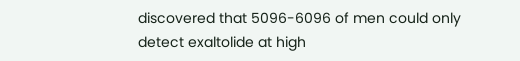discovered that 5096-6096 of men could only detect exaltolide at high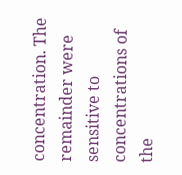concentration. The remainder were sensitive to concentrations of the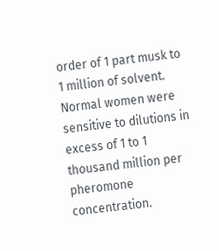order of 1 part musk to 1 million of solvent. Normal women were sensitive to dilutions in excess of 1 to 1 thousand million per pheromone concentration.